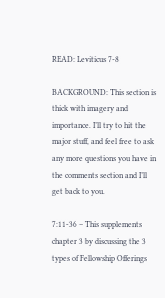READ: Leviticus 7-8

BACKGROUND: This section is thick with imagery and importance. I’ll try to hit the major stuff, and feel free to ask any more questions you have in the comments section and I’ll get back to you.

7:11-36 – This supplements chapter 3 by discussing the 3 types of Fellowship Offerings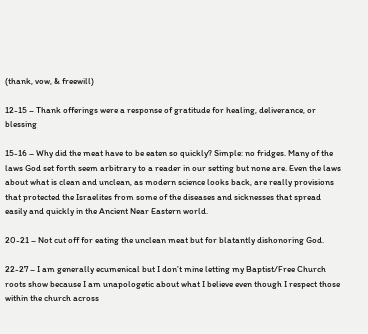(thank, vow, & freewill)

12-15 – Thank offerings were a response of gratitude for healing, deliverance, or blessing

15-16 – Why did the meat have to be eaten so quickly? Simple: no fridges. Many of the laws God set forth seem arbitrary to a reader in our setting but none are. Even the laws about what is clean and unclean, as modern science looks back, are really provisions that protected the Israelites from some of the diseases and sicknesses that spread easily and quickly in the Ancient Near Eastern world.

20-21 – Not cut off for eating the unclean meat but for blatantly dishonoring God.

22-27 – I am generally ecumenical but I don’t mine letting my Baptist/Free Church roots show because I am unapologetic about what I believe even though I respect those within the church across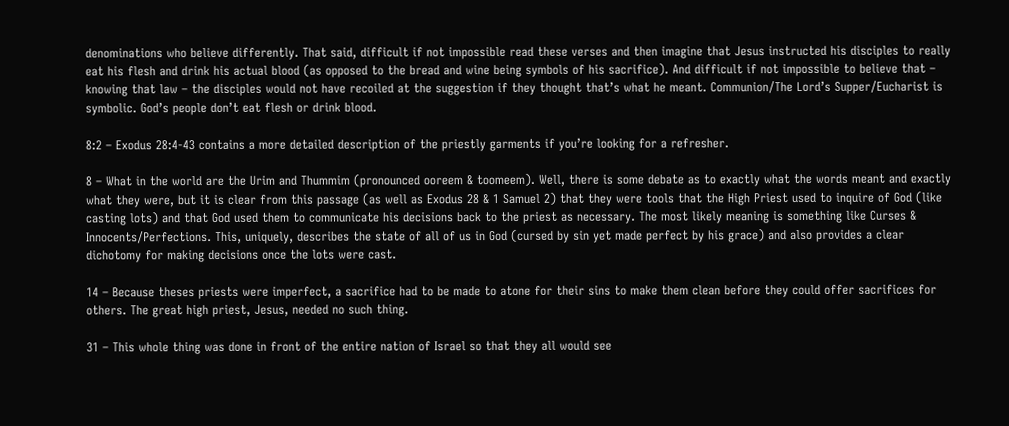denominations who believe differently. That said, difficult if not impossible read these verses and then imagine that Jesus instructed his disciples to really eat his flesh and drink his actual blood (as opposed to the bread and wine being symbols of his sacrifice). And difficult if not impossible to believe that – knowing that law – the disciples would not have recoiled at the suggestion if they thought that’s what he meant. Communion/The Lord’s Supper/Eucharist is symbolic. God’s people don’t eat flesh or drink blood.

8:2 – Exodus 28:4-43 contains a more detailed description of the priestly garments if you’re looking for a refresher.

8 – What in the world are the Urim and Thummim (pronounced ooreem & toomeem). Well, there is some debate as to exactly what the words meant and exactly what they were, but it is clear from this passage (as well as Exodus 28 & 1 Samuel 2) that they were tools that the High Priest used to inquire of God (like casting lots) and that God used them to communicate his decisions back to the priest as necessary. The most likely meaning is something like Curses & Innocents/Perfections. This, uniquely, describes the state of all of us in God (cursed by sin yet made perfect by his grace) and also provides a clear dichotomy for making decisions once the lots were cast.

14 – Because theses priests were imperfect, a sacrifice had to be made to atone for their sins to make them clean before they could offer sacrifices for others. The great high priest, Jesus, needed no such thing.

31 – This whole thing was done in front of the entire nation of Israel so that they all would see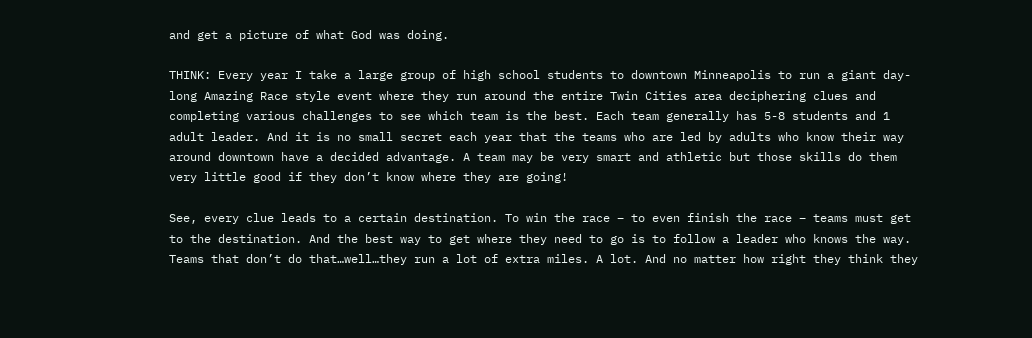and get a picture of what God was doing.

THINK: Every year I take a large group of high school students to downtown Minneapolis to run a giant day-long Amazing Race style event where they run around the entire Twin Cities area deciphering clues and completing various challenges to see which team is the best. Each team generally has 5-8 students and 1 adult leader. And it is no small secret each year that the teams who are led by adults who know their way around downtown have a decided advantage. A team may be very smart and athletic but those skills do them very little good if they don’t know where they are going!

See, every clue leads to a certain destination. To win the race – to even finish the race – teams must get to the destination. And the best way to get where they need to go is to follow a leader who knows the way. Teams that don’t do that…well…they run a lot of extra miles. A lot. And no matter how right they think they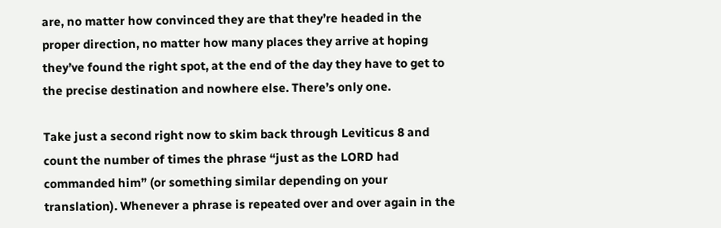are, no matter how convinced they are that they’re headed in the proper direction, no matter how many places they arrive at hoping they’ve found the right spot, at the end of the day they have to get to the precise destination and nowhere else. There’s only one.

Take just a second right now to skim back through Leviticus 8 and count the number of times the phrase “just as the LORD had commanded him” (or something similar depending on your translation). Whenever a phrase is repeated over and over again in the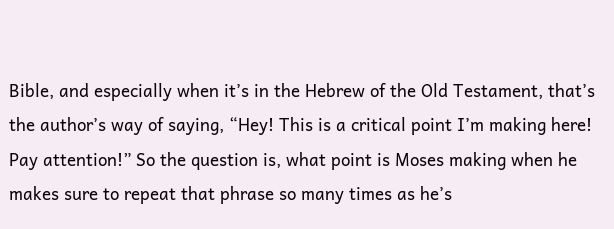Bible, and especially when it’s in the Hebrew of the Old Testament, that’s the author’s way of saying, “Hey! This is a critical point I’m making here! Pay attention!” So the question is, what point is Moses making when he makes sure to repeat that phrase so many times as he’s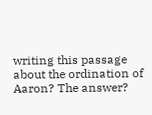writing this passage about the ordination of Aaron? The answer?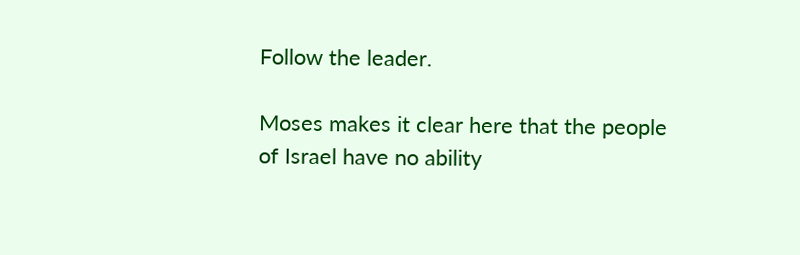Follow the leader.

Moses makes it clear here that the people of Israel have no ability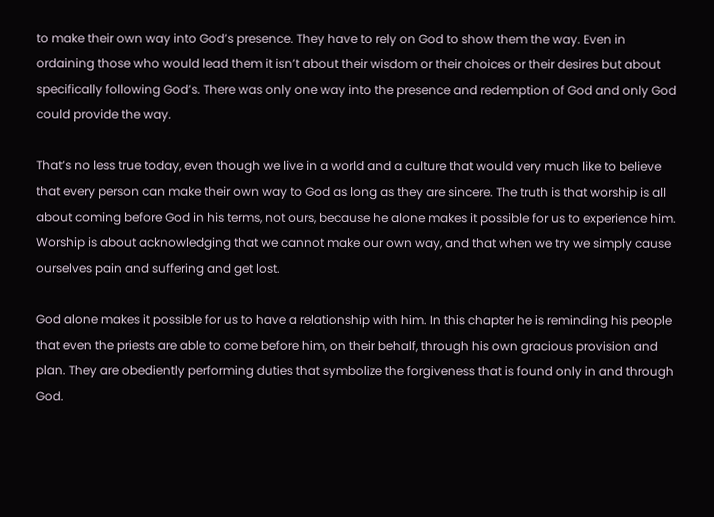to make their own way into God’s presence. They have to rely on God to show them the way. Even in ordaining those who would lead them it isn’t about their wisdom or their choices or their desires but about specifically following God’s. There was only one way into the presence and redemption of God and only God could provide the way.

That’s no less true today, even though we live in a world and a culture that would very much like to believe that every person can make their own way to God as long as they are sincere. The truth is that worship is all about coming before God in his terms, not ours, because he alone makes it possible for us to experience him. Worship is about acknowledging that we cannot make our own way, and that when we try we simply cause ourselves pain and suffering and get lost.

God alone makes it possible for us to have a relationship with him. In this chapter he is reminding his people that even the priests are able to come before him, on their behalf, through his own gracious provision and plan. They are obediently performing duties that symbolize the forgiveness that is found only in and through God.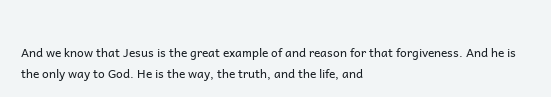And we know that Jesus is the great example of and reason for that forgiveness. And he is the only way to God. He is the way, the truth, and the life, and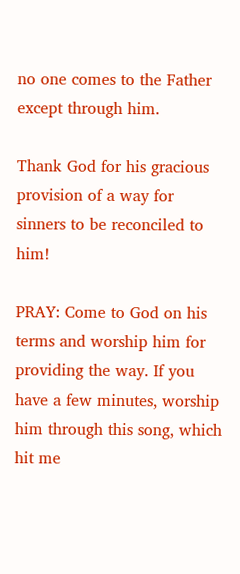no one comes to the Father except through him.

Thank God for his gracious provision of a way for sinners to be reconciled to him!

PRAY: Come to God on his terms and worship him for providing the way. If you have a few minutes, worship him through this song, which hit me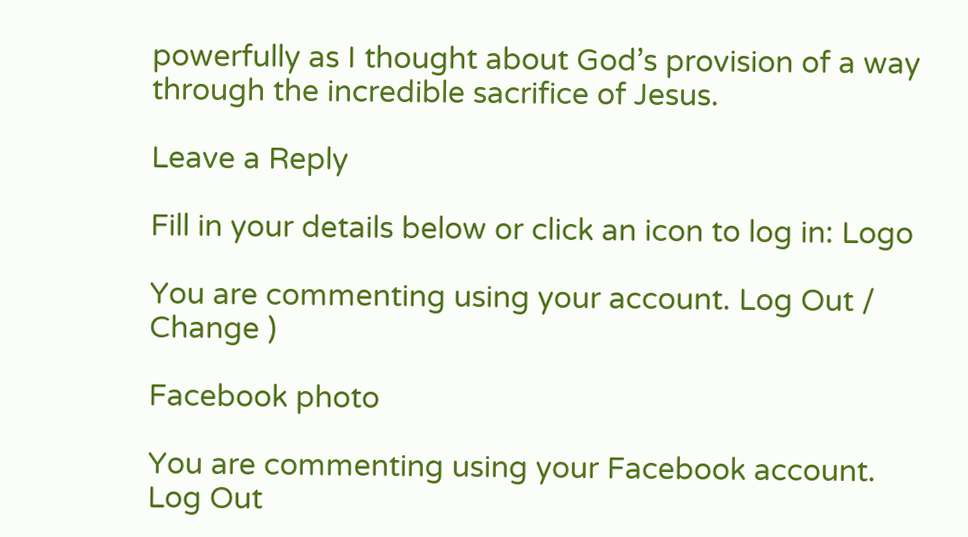powerfully as I thought about God’s provision of a way through the incredible sacrifice of Jesus.

Leave a Reply

Fill in your details below or click an icon to log in: Logo

You are commenting using your account. Log Out /  Change )

Facebook photo

You are commenting using your Facebook account. Log Out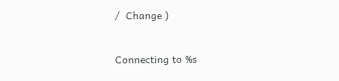/  Change )

Connecting to %s